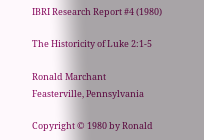IBRI Research Report #4 (1980)

The Historicity of Luke 2:1-5

Ronald Marchant
Feasterville, Pennsylvania

Copyright © 1980 by Ronald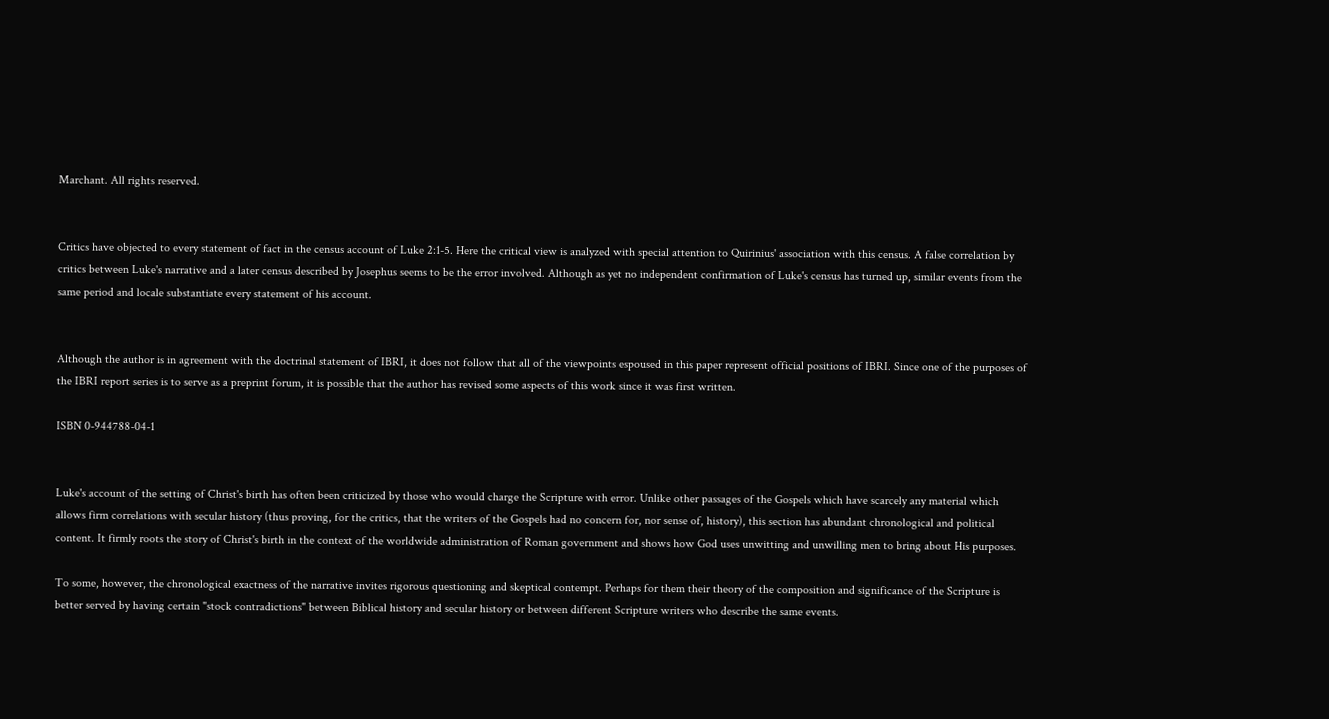Marchant. All rights reserved.


Critics have objected to every statement of fact in the census account of Luke 2:1-5. Here the critical view is analyzed with special attention to Quirinius' association with this census. A false correlation by critics between Luke's narrative and a later census described by Josephus seems to be the error involved. Although as yet no independent confirmation of Luke's census has turned up, similar events from the same period and locale substantiate every statement of his account.


Although the author is in agreement with the doctrinal statement of IBRI, it does not follow that all of the viewpoints espoused in this paper represent official positions of IBRI. Since one of the purposes of the IBRI report series is to serve as a preprint forum, it is possible that the author has revised some aspects of this work since it was first written.

ISBN 0-944788-04-1


Luke's account of the setting of Christ's birth has often been criticized by those who would charge the Scripture with error. Unlike other passages of the Gospels which have scarcely any material which allows firm correlations with secular history (thus proving, for the critics, that the writers of the Gospels had no concern for, nor sense of, history), this section has abundant chronological and political content. It firmly roots the story of Christ's birth in the context of the worldwide administration of Roman government and shows how God uses unwitting and unwilling men to bring about His purposes.

To some, however, the chronological exactness of the narrative invites rigorous questioning and skeptical contempt. Perhaps for them their theory of the composition and significance of the Scripture is better served by having certain "stock contradictions" between Biblical history and secular history or between different Scripture writers who describe the same events.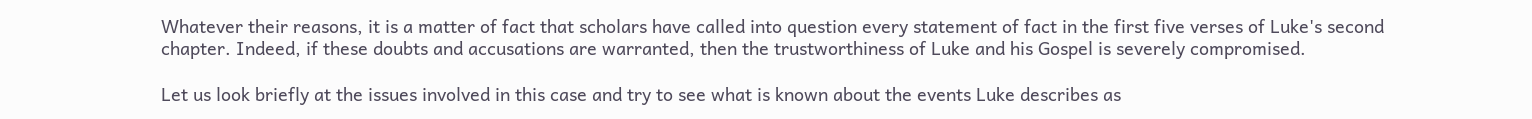Whatever their reasons, it is a matter of fact that scholars have called into question every statement of fact in the first five verses of Luke's second chapter. Indeed, if these doubts and accusations are warranted, then the trustworthiness of Luke and his Gospel is severely compromised.

Let us look briefly at the issues involved in this case and try to see what is known about the events Luke describes as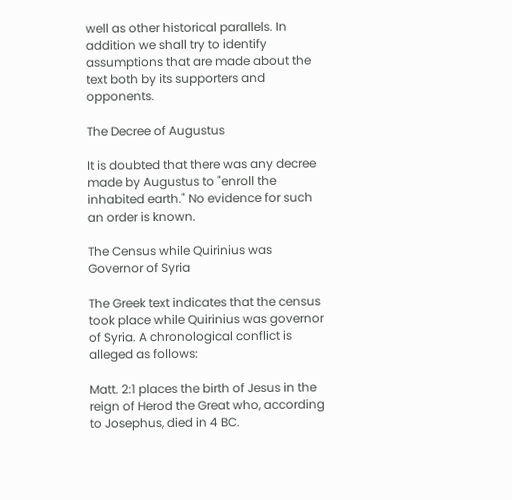well as other historical parallels. In addition we shall try to identify assumptions that are made about the text both by its supporters and opponents.

The Decree of Augustus

It is doubted that there was any decree made by Augustus to "enroll the inhabited earth." No evidence for such an order is known.

The Census while Quirinius was Governor of Syria

The Greek text indicates that the census took place while Quirinius was governor of Syria. A chronological conflict is alleged as follows:

Matt. 2:1 places the birth of Jesus in the reign of Herod the Great who, according to Josephus, died in 4 BC.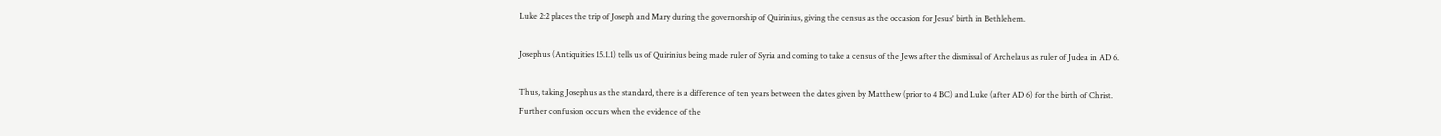Luke 2:2 places the trip of Joseph and Mary during the governorship of Quirinius, giving the census as the occasion for Jesus' birth in Bethlehem.

Josephus (Antiquities 15.1.1) tells us of Quirinius being made ruler of Syria and coming to take a census of the Jews after the dismissal of Archelaus as ruler of Judea in AD 6.

Thus, taking Josephus as the standard, there is a difference of ten years between the dates given by Matthew (prior to 4 BC) and Luke (after AD 6) for the birth of Christ. Further confusion occurs when the evidence of the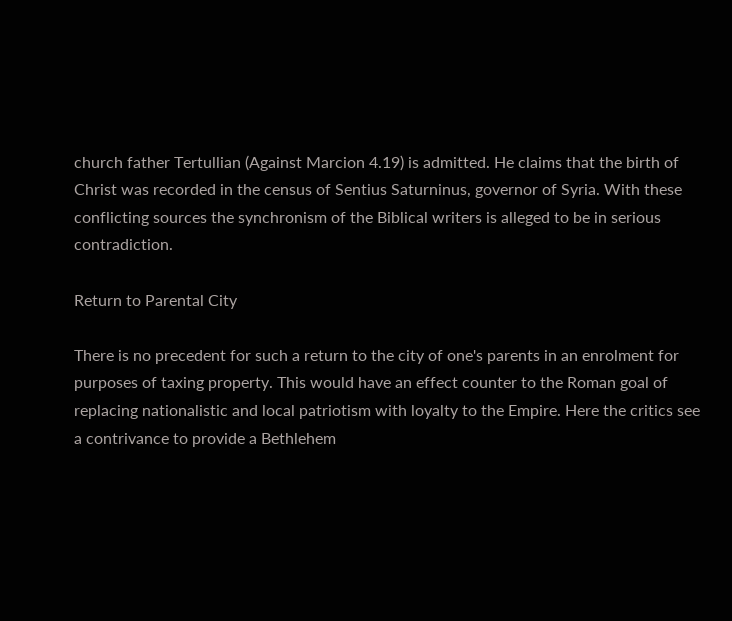church father Tertullian (Against Marcion 4.19) is admitted. He claims that the birth of Christ was recorded in the census of Sentius Saturninus, governor of Syria. With these conflicting sources the synchronism of the Biblical writers is alleged to be in serious contradiction.

Return to Parental City

There is no precedent for such a return to the city of one's parents in an enrolment for purposes of taxing property. This would have an effect counter to the Roman goal of replacing nationalistic and local patriotism with loyalty to the Empire. Here the critics see a contrivance to provide a Bethlehem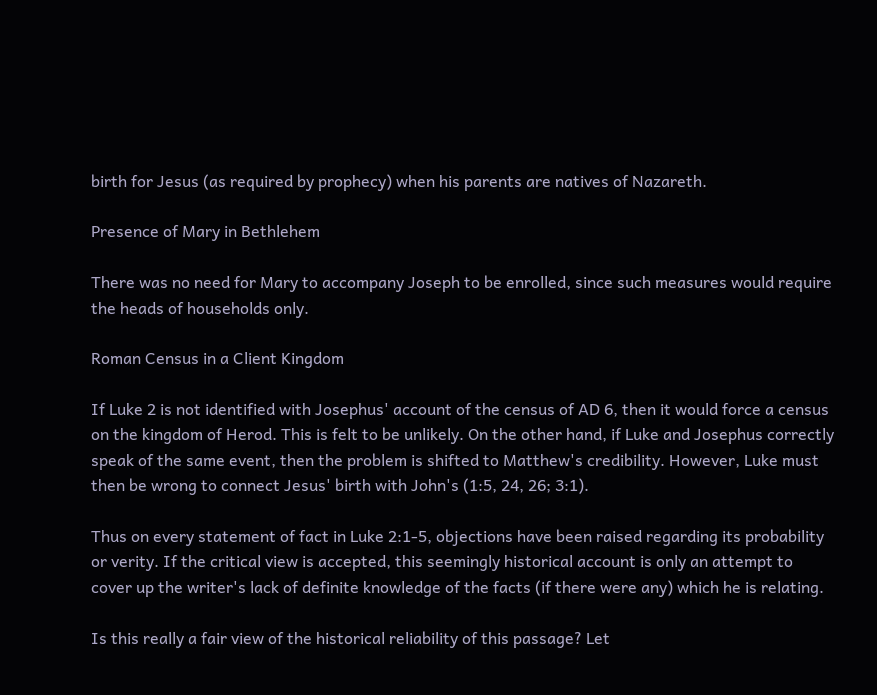birth for Jesus (as required by prophecy) when his parents are natives of Nazareth.

Presence of Mary in Bethlehem

There was no need for Mary to accompany Joseph to be enrolled, since such measures would require the heads of households only.

Roman Census in a Client Kingdom

If Luke 2 is not identified with Josephus' account of the census of AD 6, then it would force a census on the kingdom of Herod. This is felt to be unlikely. On the other hand, if Luke and Josephus correctly speak of the same event, then the problem is shifted to Matthew's credibility. However, Luke must then be wrong to connect Jesus' birth with John's (1:5, 24, 26; 3:1).

Thus on every statement of fact in Luke 2:1-5, objections have been raised regarding its probability or verity. If the critical view is accepted, this seemingly historical account is only an attempt to cover up the writer's lack of definite knowledge of the facts (if there were any) which he is relating.

Is this really a fair view of the historical reliability of this passage? Let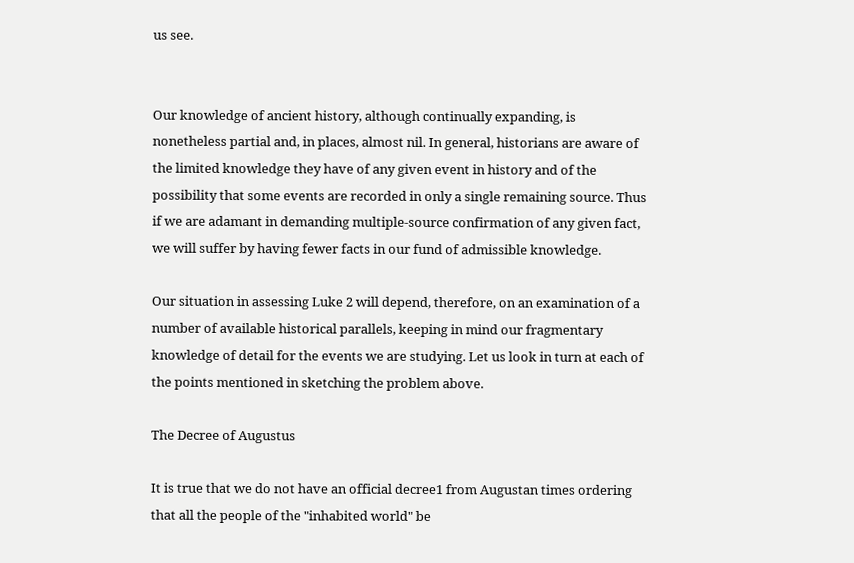us see.


Our knowledge of ancient history, although continually expanding, is nonetheless partial and, in places, almost nil. In general, historians are aware of the limited knowledge they have of any given event in history and of the possibility that some events are recorded in only a single remaining source. Thus if we are adamant in demanding multiple-source confirmation of any given fact, we will suffer by having fewer facts in our fund of admissible knowledge.

Our situation in assessing Luke 2 will depend, therefore, on an examination of a number of available historical parallels, keeping in mind our fragmentary knowledge of detail for the events we are studying. Let us look in turn at each of the points mentioned in sketching the problem above.

The Decree of Augustus

It is true that we do not have an official decree1 from Augustan times ordering that all the people of the "inhabited world" be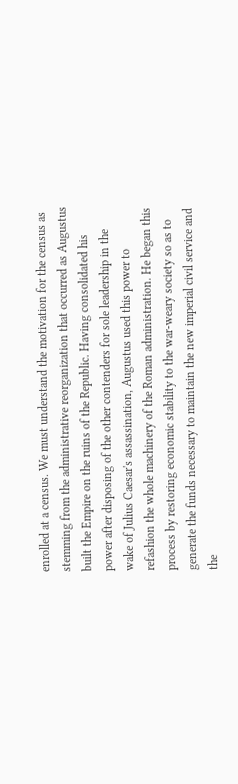enrolled at a census. We must understand the motivation for the census as stemming from the administrative reorganization that occurred as Augustus built the Empire on the ruins of the Republic. Having consolidated his power after disposing of the other contenders for sole leadership in the wake of Julius Caesar's assassination, Augustus used this power to refashion the whole machinery of the Roman administration. He began this process by restoring economic stability to the war-weary society so as to generate the funds necessary to maintain the new imperial civil service and the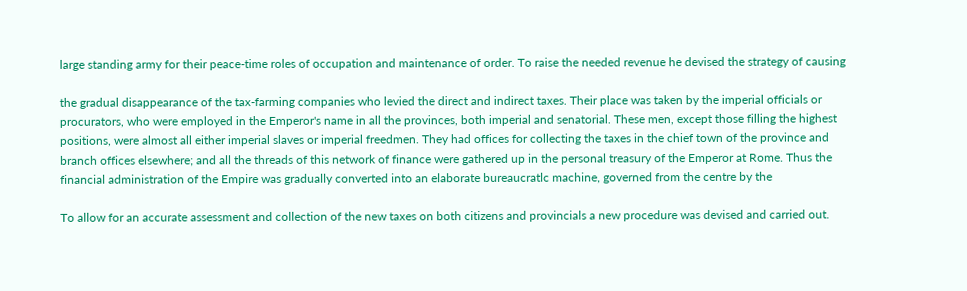large standing army for their peace-time roles of occupation and maintenance of order. To raise the needed revenue he devised the strategy of causing

the gradual disappearance of the tax-farming companies who levied the direct and indirect taxes. Their place was taken by the imperial officials or procurators, who were employed in the Emperor's name in all the provinces, both imperial and senatorial. These men, except those filling the highest positions, were almost all either imperial slaves or imperial freedmen. They had offices for collecting the taxes in the chief town of the province and branch offices elsewhere; and all the threads of this network of finance were gathered up in the personal treasury of the Emperor at Rome. Thus the financial administration of the Empire was gradually converted into an elaborate bureaucratlc machine, governed from the centre by the

To allow for an accurate assessment and collection of the new taxes on both citizens and provincials a new procedure was devised and carried out.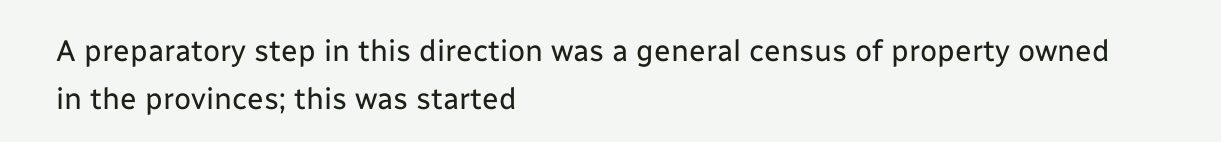A preparatory step in this direction was a general census of property owned in the provinces; this was started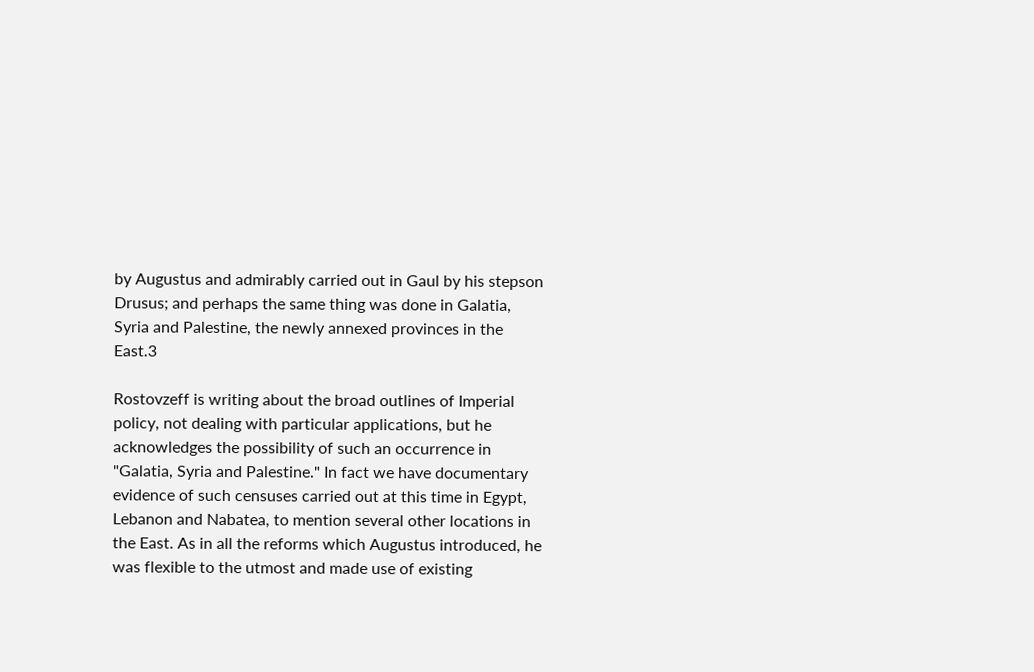by Augustus and admirably carried out in Gaul by his stepson Drusus; and perhaps the same thing was done in Galatia, Syria and Palestine, the newly annexed provinces in the East.3

Rostovzeff is writing about the broad outlines of Imperial policy, not dealing with particular applications, but he acknowledges the possibility of such an occurrence in "Galatia, Syria and Palestine." In fact we have documentary evidence of such censuses carried out at this time in Egypt, Lebanon and Nabatea, to mention several other locations in the East. As in all the reforms which Augustus introduced, he was flexible to the utmost and made use of existing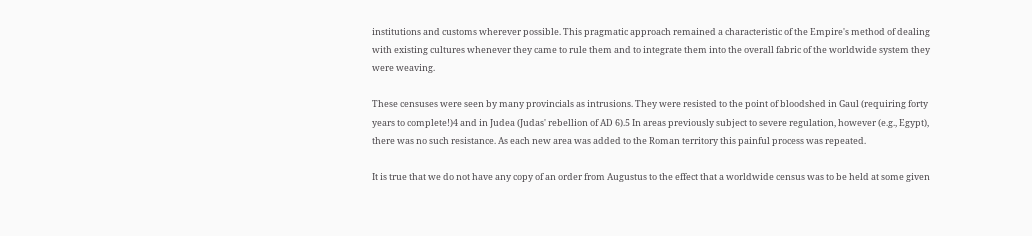institutions and customs wherever possible. This pragmatic approach remained a characteristic of the Empire's method of dealing with existing cultures whenever they came to rule them and to integrate them into the overall fabric of the worldwide system they were weaving.

These censuses were seen by many provincials as intrusions. They were resisted to the point of bloodshed in Gaul (requiring forty years to complete!)4 and in Judea (Judas' rebellion of AD 6).5 In areas previously subject to severe regulation, however (e.g., Egypt), there was no such resistance. As each new area was added to the Roman territory this painful process was repeated.

It is true that we do not have any copy of an order from Augustus to the effect that a worldwide census was to be held at some given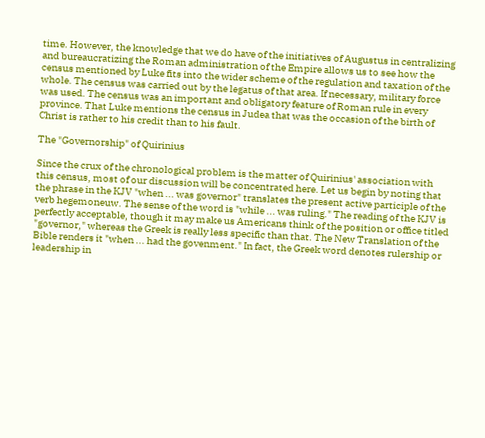time. However, the knowledge that we do have of the initiatives of Augustus in centralizing and bureaucratizing the Roman administration of the Empire allows us to see how the census mentioned by Luke fits into the wider scheme of the regulation and taxation of the whole. The census was carried out by the legatus of that area. If necessary, military force was used. The census was an important and obligatory feature of Roman rule in every province. That Luke mentions the census in Judea that was the occasion of the birth of Christ is rather to his credit than to his fault.

The "Governorship" of Quirinius

Since the crux of the chronological problem is the matter of Quirinius' association with this census, most of our discussion will be concentrated here. Let us begin by noting that the phrase in the KJV "when ... was governor" translates the present active participle of the verb hegemoneuw. The sense of the word is "while ... was ruling." The reading of the KJV is perfectly acceptable, though it may make us Americans think of the position or office titled "governor," whereas the Greek is really less specific than that. The New Translation of the Bible renders it "when ... had the govenment." In fact, the Greek word denotes rulership or leadership in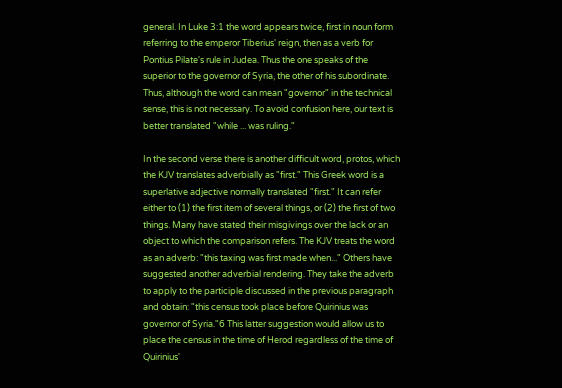general. In Luke 3:1 the word appears twice, first in noun form referring to the emperor Tiberius' reign, then as a verb for Pontius Pilate's rule in Judea. Thus the one speaks of the superior to the governor of Syria, the other of his subordinate. Thus, although the word can mean "governor" in the technical sense, this is not necessary. To avoid confusion here, our text is better translated "while ... was ruling."

In the second verse there is another difficult word, protos, which the KJV translates adverbially as "first." This Greek word is a superlative adjective normally translated "first." It can refer either to (1) the first item of several things, or (2) the first of two things. Many have stated their misgivings over the lack or an object to which the comparison refers. The KJV treats the word as an adverb: "this taxing was first made when..." Others have suggested another adverbial rendering. They take the adverb to apply to the participle discussed in the previous paragraph and obtain: "this census took place before Quirinius was governor of Syria."6 This latter suggestion would allow us to place the census in the time of Herod regardless of the time of Quirinius'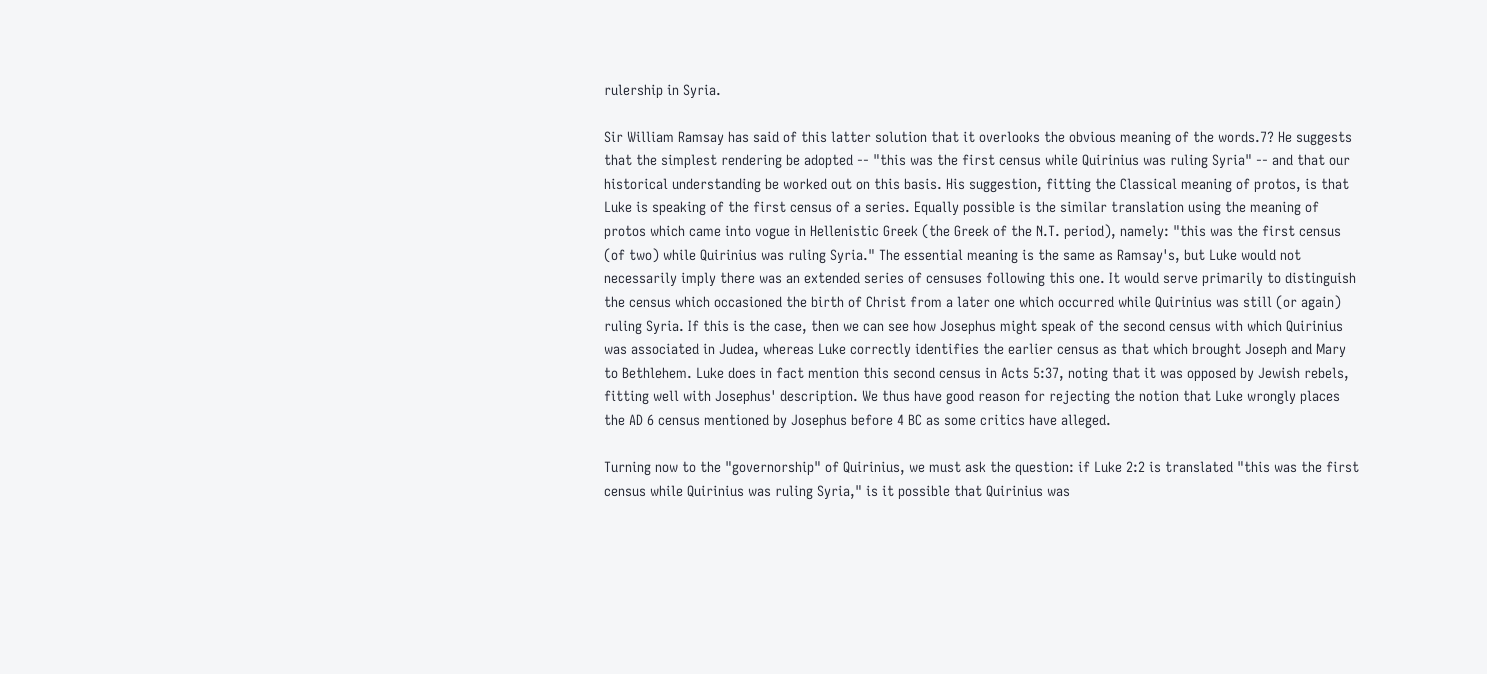rulership in Syria.

Sir William Ramsay has said of this latter solution that it overlooks the obvious meaning of the words.7? He suggests that the simplest rendering be adopted -- "this was the first census while Quirinius was ruling Syria" -- and that our historical understanding be worked out on this basis. His suggestion, fitting the Classical meaning of protos, is that Luke is speaking of the first census of a series. Equally possible is the similar translation using the meaning of protos which came into vogue in Hellenistic Greek (the Greek of the N.T. period), namely: "this was the first census (of two) while Quirinius was ruling Syria." The essential meaning is the same as Ramsay's, but Luke would not necessarily imply there was an extended series of censuses following this one. It would serve primarily to distinguish the census which occasioned the birth of Christ from a later one which occurred while Quirinius was still (or again) ruling Syria. If this is the case, then we can see how Josephus might speak of the second census with which Quirinius was associated in Judea, whereas Luke correctly identifies the earlier census as that which brought Joseph and Mary to Bethlehem. Luke does in fact mention this second census in Acts 5:37, noting that it was opposed by Jewish rebels, fitting well with Josephus' description. We thus have good reason for rejecting the notion that Luke wrongly places the AD 6 census mentioned by Josephus before 4 BC as some critics have alleged.

Turning now to the "governorship" of Quirinius, we must ask the question: if Luke 2:2 is translated "this was the first census while Quirinius was ruling Syria," is it possible that Quirinius was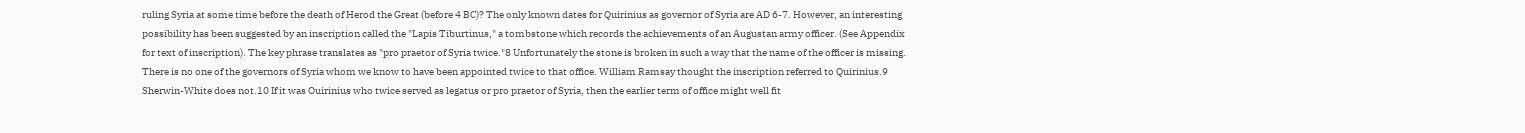ruling Syria at some time before the death of Herod the Great (before 4 BC)? The only known dates for Quirinius as governor of Syria are AD 6-7. However, an interesting possibility has been suggested by an inscription called the "Lapis Tiburtinus," a tombstone which records the achievements of an Augustan army officer. (See Appendix for text of inscription). The key phrase translates as "pro praetor of Syria twice."8 Unfortunately the stone is broken in such a way that the name of the officer is missing. There is no one of the governors of Syria whom we know to have been appointed twice to that office. William Ramsay thought the inscription referred to Quirinius.9 Sherwin-White does not.10 If it was Ouirinius who twice served as legatus or pro praetor of Syria, then the earlier term of office might well fit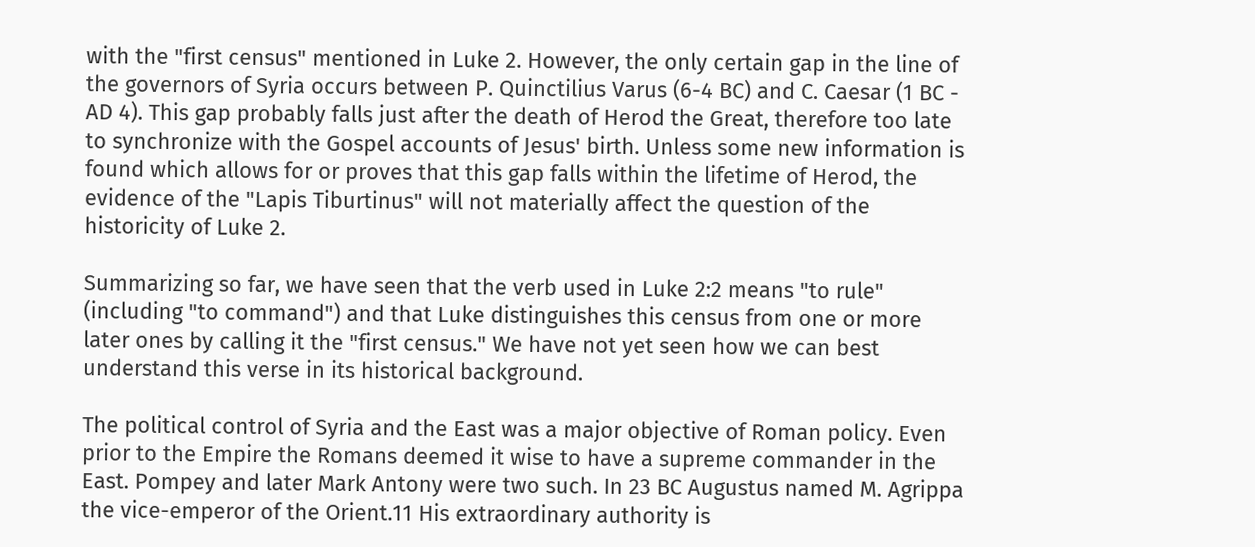with the "first census" mentioned in Luke 2. However, the only certain gap in the line of the governors of Syria occurs between P. Quinctilius Varus (6-4 BC) and C. Caesar (1 BC - AD 4). This gap probably falls just after the death of Herod the Great, therefore too late to synchronize with the Gospel accounts of Jesus' birth. Unless some new information is found which allows for or proves that this gap falls within the lifetime of Herod, the evidence of the "Lapis Tiburtinus" will not materially affect the question of the historicity of Luke 2.

Summarizing so far, we have seen that the verb used in Luke 2:2 means "to rule" (including "to command") and that Luke distinguishes this census from one or more later ones by calling it the "first census." We have not yet seen how we can best understand this verse in its historical background.

The political control of Syria and the East was a major objective of Roman policy. Even prior to the Empire the Romans deemed it wise to have a supreme commander in the East. Pompey and later Mark Antony were two such. In 23 BC Augustus named M. Agrippa the vice-emperor of the Orient.11 His extraordinary authority is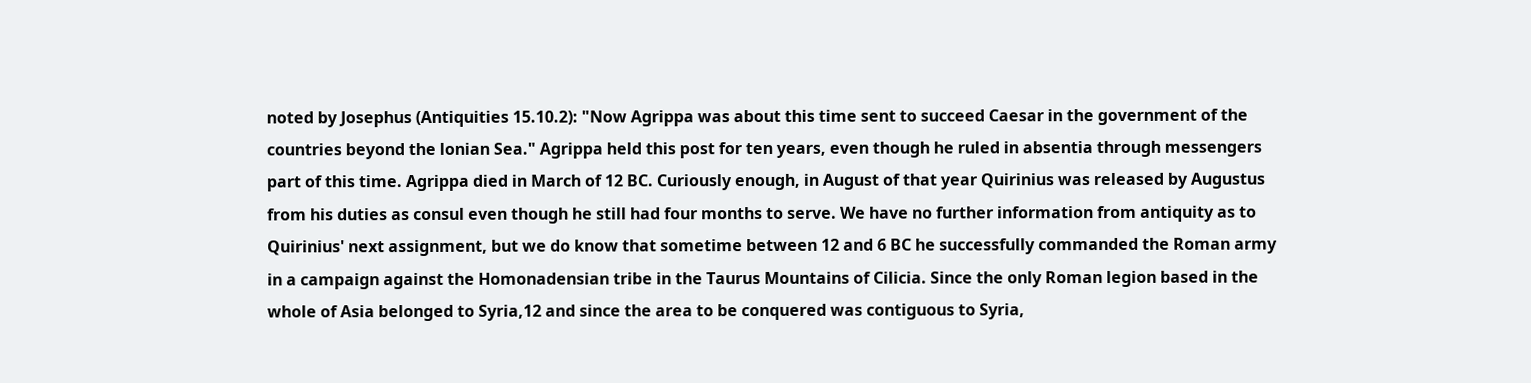noted by Josephus (Antiquities 15.10.2): "Now Agrippa was about this time sent to succeed Caesar in the government of the countries beyond the lonian Sea." Agrippa held this post for ten years, even though he ruled in absentia through messengers part of this time. Agrippa died in March of 12 BC. Curiously enough, in August of that year Quirinius was released by Augustus from his duties as consul even though he still had four months to serve. We have no further information from antiquity as to Quirinius' next assignment, but we do know that sometime between 12 and 6 BC he successfully commanded the Roman army in a campaign against the Homonadensian tribe in the Taurus Mountains of Cilicia. Since the only Roman legion based in the whole of Asia belonged to Syria,12 and since the area to be conquered was contiguous to Syria,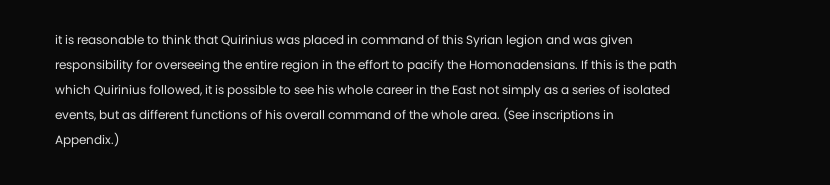it is reasonable to think that Quirinius was placed in command of this Syrian legion and was given responsibility for overseeing the entire region in the effort to pacify the Homonadensians. If this is the path which Quirinius followed, it is possible to see his whole career in the East not simply as a series of isolated events, but as different functions of his overall command of the whole area. (See inscriptions in Appendix.)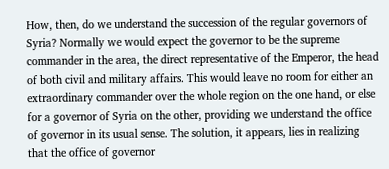How, then, do we understand the succession of the regular governors of Syria? Normally we would expect the governor to be the supreme commander in the area, the direct representative of the Emperor, the head of both civil and military affairs. This would leave no room for either an extraordinary commander over the whole region on the one hand, or else for a governor of Syria on the other, providing we understand the office of governor in its usual sense. The solution, it appears, lies in realizing that the office of governor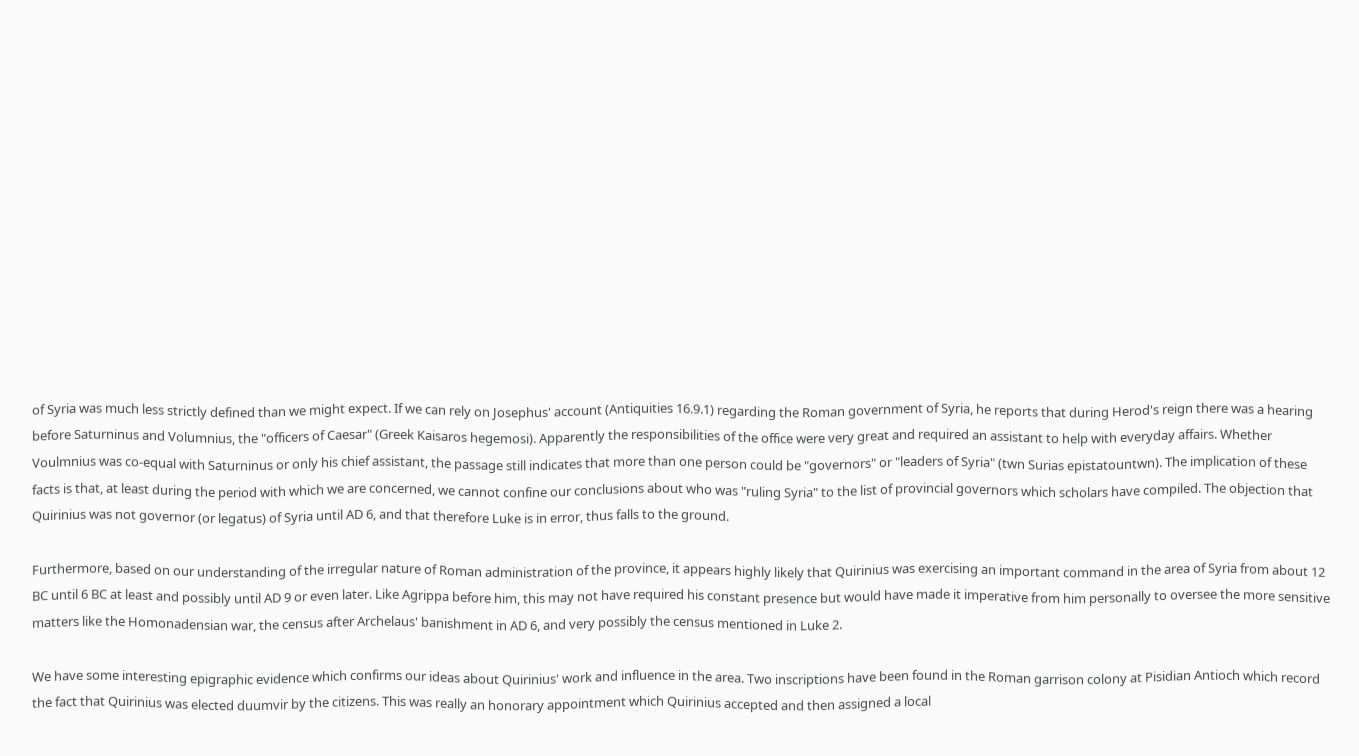of Syria was much less strictly defined than we might expect. If we can rely on Josephus' account (Antiquities 16.9.1) regarding the Roman government of Syria, he reports that during Herod's reign there was a hearing before Saturninus and Volumnius, the "officers of Caesar" (Greek Kaisaros hegemosi). Apparently the responsibilities of the office were very great and required an assistant to help with everyday affairs. Whether Voulmnius was co-equal with Saturninus or only his chief assistant, the passage still indicates that more than one person could be "governors" or "leaders of Syria" (twn Surias epistatountwn). The implication of these facts is that, at least during the period with which we are concerned, we cannot confine our conclusions about who was "ruling Syria" to the list of provincial governors which scholars have compiled. The objection that Quirinius was not governor (or legatus) of Syria until AD 6, and that therefore Luke is in error, thus falls to the ground.

Furthermore, based on our understanding of the irregular nature of Roman administration of the province, it appears highly likely that Quirinius was exercising an important command in the area of Syria from about 12 BC until 6 BC at least and possibly until AD 9 or even later. Like Agrippa before him, this may not have required his constant presence but would have made it imperative from him personally to oversee the more sensitive matters like the Homonadensian war, the census after Archelaus' banishment in AD 6, and very possibly the census mentioned in Luke 2.

We have some interesting epigraphic evidence which confirms our ideas about Quirinius' work and influence in the area. Two inscriptions have been found in the Roman garrison colony at Pisidian Antioch which record the fact that Quirinius was elected duumvir by the citizens. This was really an honorary appointment which Quirinius accepted and then assigned a local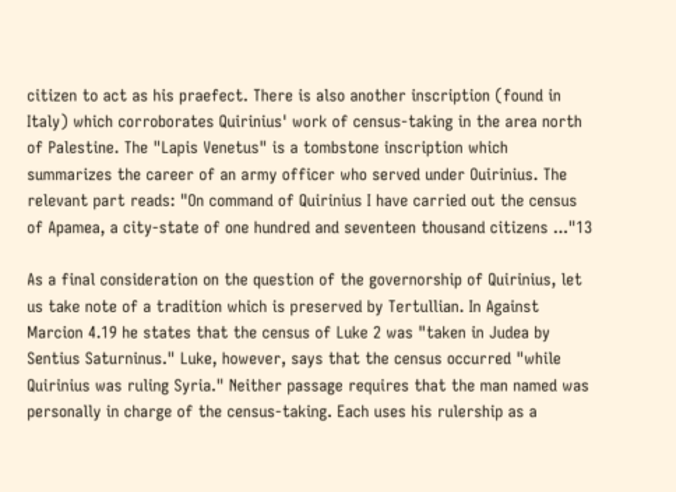citizen to act as his praefect. There is also another inscription (found in Italy) which corroborates Quirinius' work of census-taking in the area north of Palestine. The "Lapis Venetus" is a tombstone inscription which summarizes the career of an army officer who served under Ouirinius. The relevant part reads: "On command of Quirinius I have carried out the census of Apamea, a city-state of one hundred and seventeen thousand citizens ..."13

As a final consideration on the question of the governorship of Quirinius, let us take note of a tradition which is preserved by Tertullian. In Against Marcion 4.19 he states that the census of Luke 2 was "taken in Judea by Sentius Saturninus." Luke, however, says that the census occurred "while Quirinius was ruling Syria." Neither passage requires that the man named was personally in charge of the census-taking. Each uses his rulership as a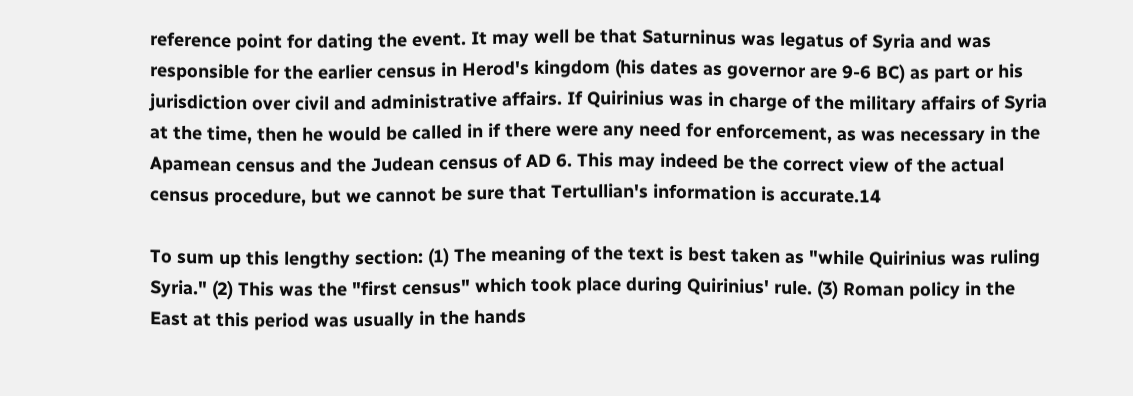reference point for dating the event. It may well be that Saturninus was legatus of Syria and was responsible for the earlier census in Herod's kingdom (his dates as governor are 9-6 BC) as part or his jurisdiction over civil and administrative affairs. If Quirinius was in charge of the military affairs of Syria at the time, then he would be called in if there were any need for enforcement, as was necessary in the Apamean census and the Judean census of AD 6. This may indeed be the correct view of the actual census procedure, but we cannot be sure that Tertullian's information is accurate.14

To sum up this lengthy section: (1) The meaning of the text is best taken as "while Quirinius was ruling Syria." (2) This was the "first census" which took place during Quirinius' rule. (3) Roman policy in the East at this period was usually in the hands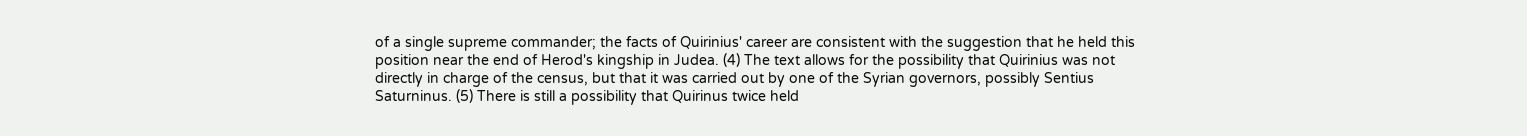of a single supreme commander; the facts of Quirinius' career are consistent with the suggestion that he held this position near the end of Herod's kingship in Judea. (4) The text allows for the possibility that Quirinius was not directly in charge of the census, but that it was carried out by one of the Syrian governors, possibly Sentius Saturninus. (5) There is still a possibility that Quirinus twice held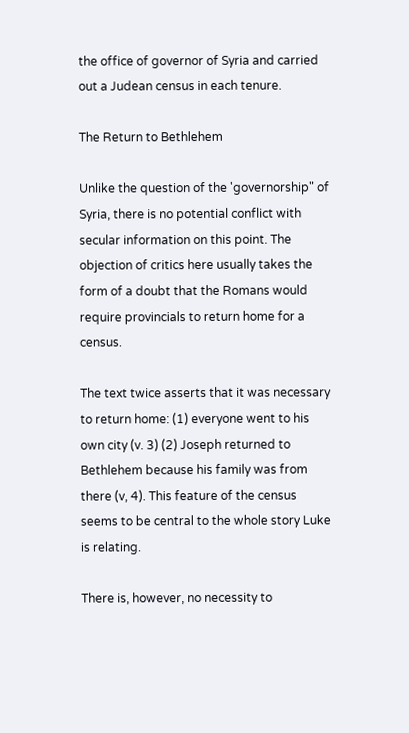the office of governor of Syria and carried out a Judean census in each tenure.

The Return to Bethlehem

Unlike the question of the 'governorship" of Syria, there is no potential conflict with secular information on this point. The objection of critics here usually takes the form of a doubt that the Romans would require provincials to return home for a census.

The text twice asserts that it was necessary to return home: (1) everyone went to his own city (v. 3) (2) Joseph returned to Bethlehem because his family was from there (v, 4). This feature of the census seems to be central to the whole story Luke is relating.

There is, however, no necessity to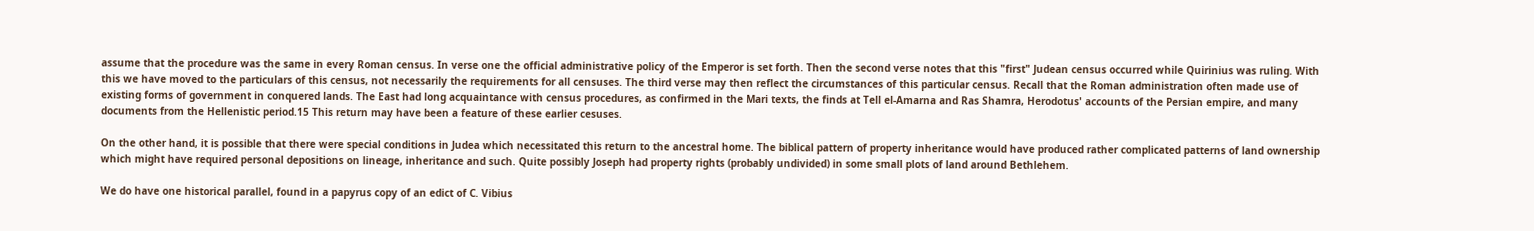assume that the procedure was the same in every Roman census. In verse one the official administrative policy of the Emperor is set forth. Then the second verse notes that this "first" Judean census occurred while Quirinius was ruling. With this we have moved to the particulars of this census, not necessarily the requirements for all censuses. The third verse may then reflect the circumstances of this particular census. Recall that the Roman administration often made use of existing forms of government in conquered lands. The East had long acquaintance with census procedures, as confirmed in the Mari texts, the finds at Tell el-Amarna and Ras Shamra, Herodotus' accounts of the Persian empire, and many documents from the Hellenistic period.15 This return may have been a feature of these earlier cesuses.

On the other hand, it is possible that there were special conditions in Judea which necessitated this return to the ancestral home. The biblical pattern of property inheritance would have produced rather complicated patterns of land ownership which might have required personal depositions on lineage, inheritance and such. Quite possibly Joseph had property rights (probably undivided) in some small plots of land around Bethlehem.

We do have one historical parallel, found in a papyrus copy of an edict of C. Vibius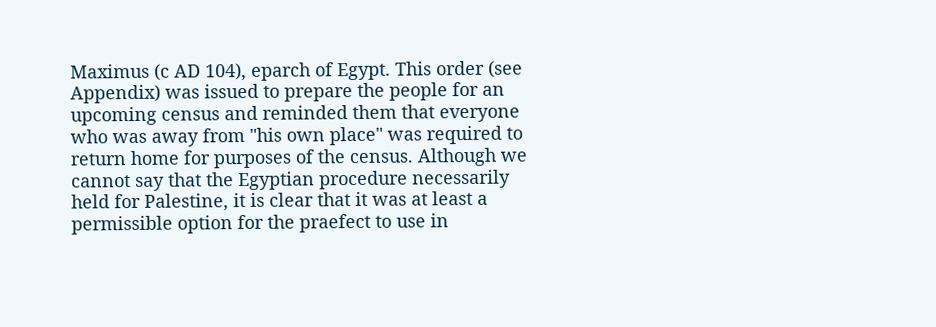Maximus (c AD 104), eparch of Egypt. This order (see Appendix) was issued to prepare the people for an upcoming census and reminded them that everyone who was away from "his own place" was required to return home for purposes of the census. Although we cannot say that the Egyptian procedure necessarily held for Palestine, it is clear that it was at least a permissible option for the praefect to use in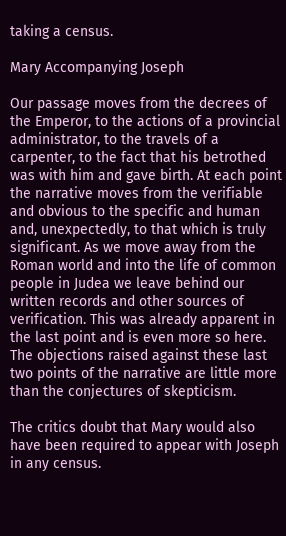taking a census.

Mary Accompanying Joseph

Our passage moves from the decrees of the Emperor, to the actions of a provincial administrator, to the travels of a carpenter, to the fact that his betrothed was with him and gave birth. At each point the narrative moves from the verifiable and obvious to the specific and human and, unexpectedly, to that which is truly significant. As we move away from the Roman world and into the life of common people in Judea we leave behind our written records and other sources of verification. This was already apparent in the last point and is even more so here. The objections raised against these last two points of the narrative are little more than the conjectures of skepticism.

The critics doubt that Mary would also have been required to appear with Joseph in any census.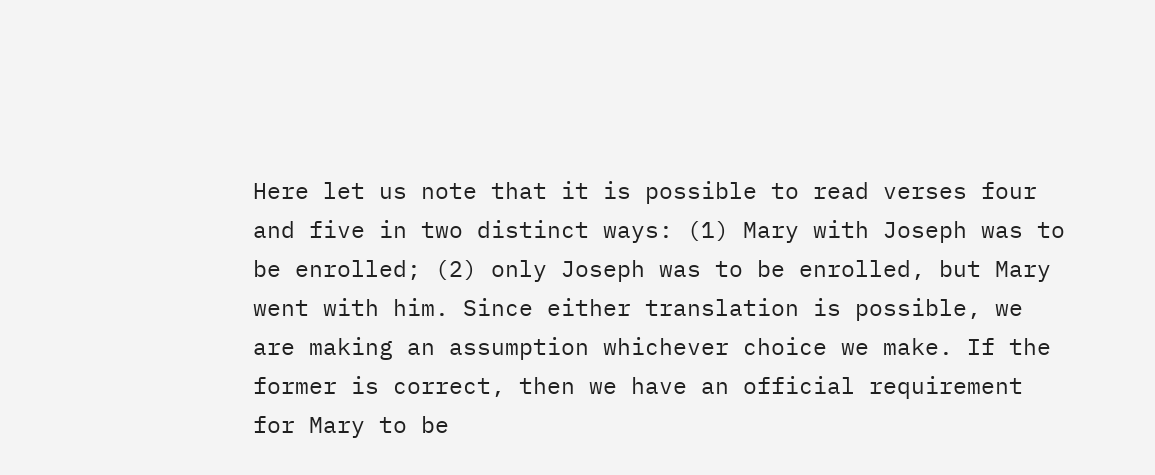Here let us note that it is possible to read verses four and five in two distinct ways: (1) Mary with Joseph was to be enrolled; (2) only Joseph was to be enrolled, but Mary went with him. Since either translation is possible, we are making an assumption whichever choice we make. If the former is correct, then we have an official requirement for Mary to be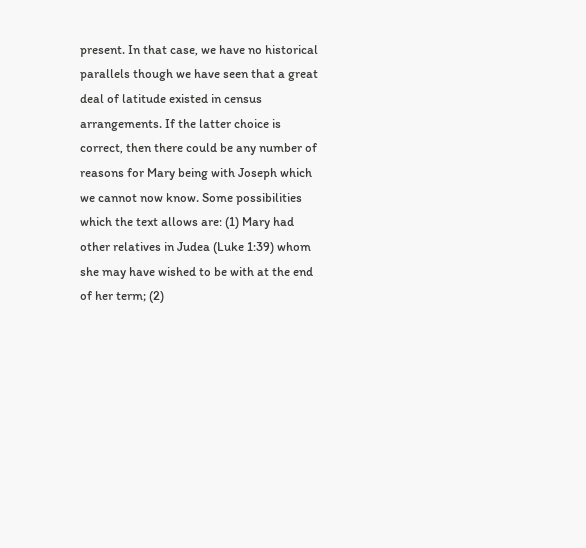present. In that case, we have no historical parallels though we have seen that a great deal of latitude existed in census arrangements. If the latter choice is correct, then there could be any number of reasons for Mary being with Joseph which we cannot now know. Some possibilities which the text allows are: (1) Mary had other relatives in Judea (Luke 1:39) whom she may have wished to be with at the end of her term; (2)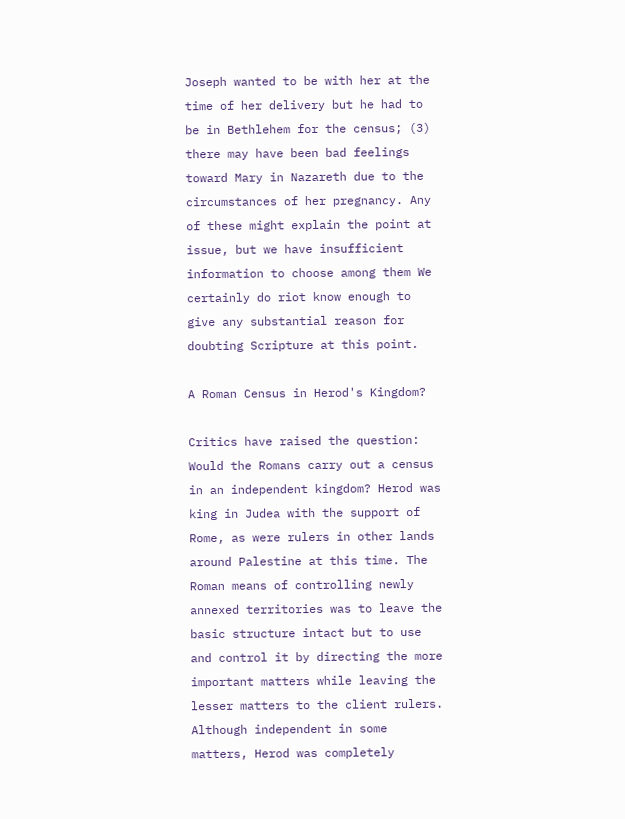Joseph wanted to be with her at the time of her delivery but he had to be in Bethlehem for the census; (3) there may have been bad feelings toward Mary in Nazareth due to the circumstances of her pregnancy. Any of these might explain the point at issue, but we have insufficient information to choose among them We certainly do riot know enough to give any substantial reason for doubting Scripture at this point.

A Roman Census in Herod's Kingdom?

Critics have raised the question: Would the Romans carry out a census in an independent kingdom? Herod was king in Judea with the support of Rome, as were rulers in other lands around Palestine at this time. The Roman means of controlling newly annexed territories was to leave the basic structure intact but to use and control it by directing the more important matters while leaving the lesser matters to the client rulers. Although independent in some matters, Herod was completely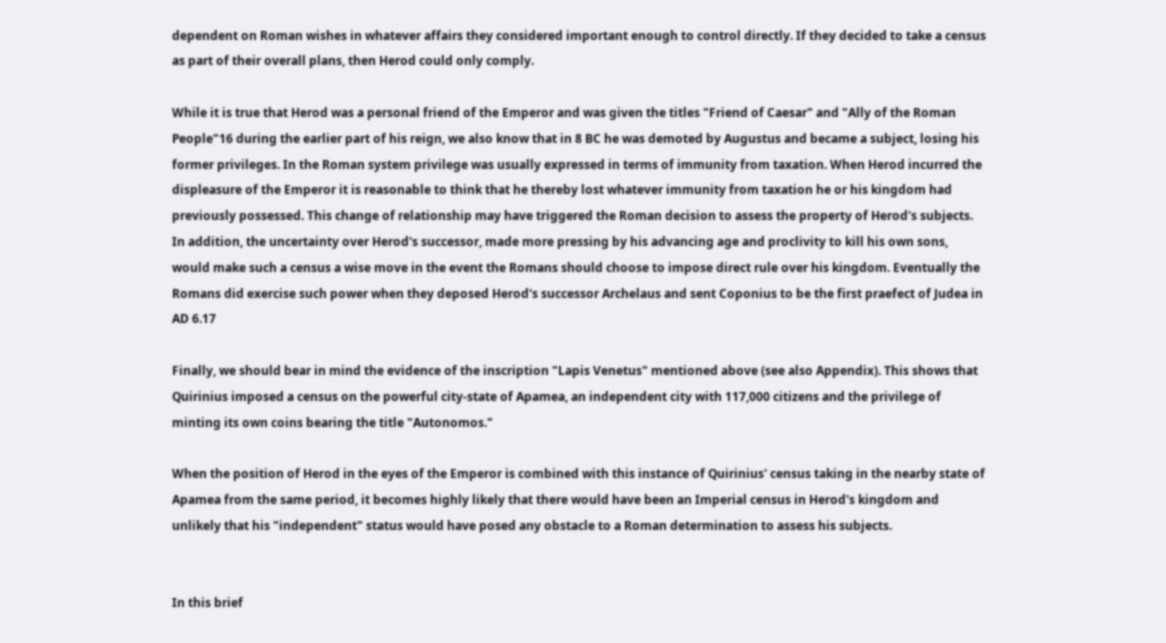dependent on Roman wishes in whatever affairs they considered important enough to control directly. If they decided to take a census as part of their overall plans, then Herod could only comply.

While it is true that Herod was a personal friend of the Emperor and was given the titles "Friend of Caesar" and "Ally of the Roman People"16 during the earlier part of his reign, we also know that in 8 BC he was demoted by Augustus and became a subject, losing his former privileges. In the Roman system privilege was usually expressed in terms of immunity from taxation. When Herod incurred the displeasure of the Emperor it is reasonable to think that he thereby lost whatever immunity from taxation he or his kingdom had previously possessed. This change of relationship may have triggered the Roman decision to assess the property of Herod's subjects. In addition, the uncertainty over Herod's successor, made more pressing by his advancing age and proclivity to kill his own sons, would make such a census a wise move in the event the Romans should choose to impose direct rule over his kingdom. Eventually the Romans did exercise such power when they deposed Herod's successor Archelaus and sent Coponius to be the first praefect of Judea in AD 6.17

Finally, we should bear in mind the evidence of the inscription "Lapis Venetus" mentioned above (see also Appendix). This shows that Quirinius imposed a census on the powerful city-state of Apamea, an independent city with 117,000 citizens and the privilege of minting its own coins bearing the title "Autonomos."

When the position of Herod in the eyes of the Emperor is combined with this instance of Quirinius' census taking in the nearby state of Apamea from the same period, it becomes highly likely that there would have been an Imperial census in Herod's kingdom and unlikely that his "independent" status would have posed any obstacle to a Roman determination to assess his subjects.


In this brief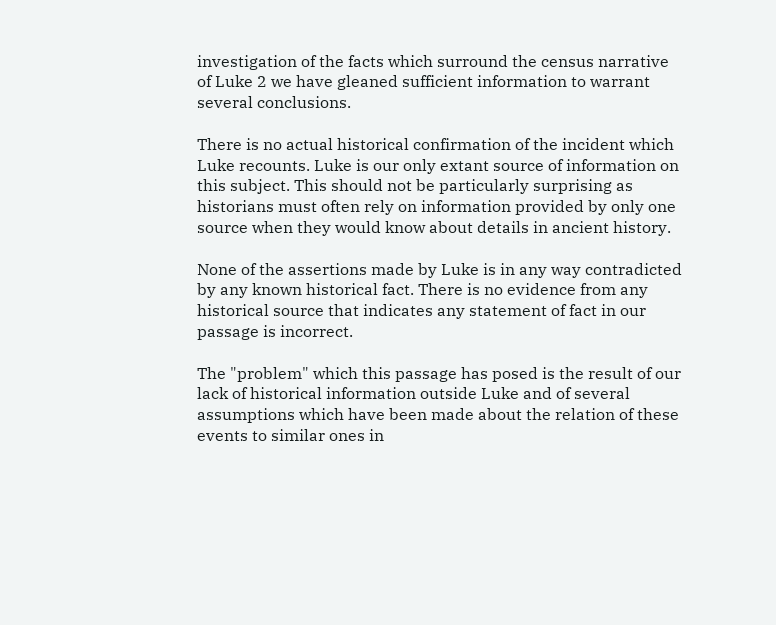investigation of the facts which surround the census narrative of Luke 2 we have gleaned sufficient information to warrant several conclusions.

There is no actual historical confirmation of the incident which Luke recounts. Luke is our only extant source of information on this subject. This should not be particularly surprising as historians must often rely on information provided by only one source when they would know about details in ancient history.

None of the assertions made by Luke is in any way contradicted by any known historical fact. There is no evidence from any historical source that indicates any statement of fact in our passage is incorrect.

The "problem" which this passage has posed is the result of our lack of historical information outside Luke and of several assumptions which have been made about the relation of these events to similar ones in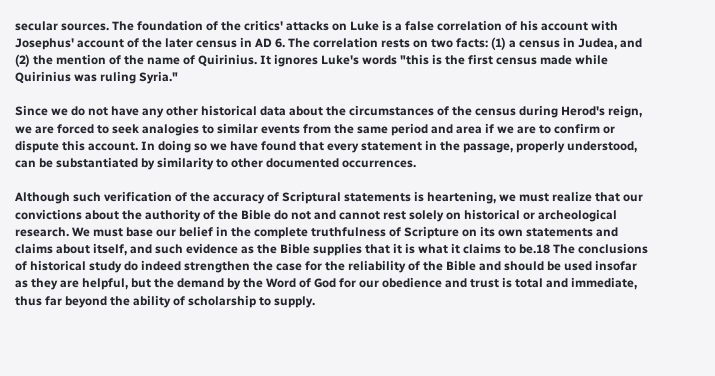secular sources. The foundation of the critics' attacks on Luke is a false correlation of his account with Josephus' account of the later census in AD 6. The correlation rests on two facts: (1) a census in Judea, and (2) the mention of the name of Quirinius. It ignores Luke's words "this is the first census made while Quirinius was ruling Syria."

Since we do not have any other historical data about the circumstances of the census during Herod's reign, we are forced to seek analogies to similar events from the same period and area if we are to confirm or dispute this account. In doing so we have found that every statement in the passage, properly understood, can be substantiated by similarity to other documented occurrences.

Although such verification of the accuracy of Scriptural statements is heartening, we must realize that our convictions about the authority of the Bible do not and cannot rest solely on historical or archeological research. We must base our belief in the complete truthfulness of Scripture on its own statements and claims about itself, and such evidence as the Bible supplies that it is what it claims to be.18 The conclusions of historical study do indeed strengthen the case for the reliability of the Bible and should be used insofar as they are helpful, but the demand by the Word of God for our obedience and trust is total and immediate, thus far beyond the ability of scholarship to supply.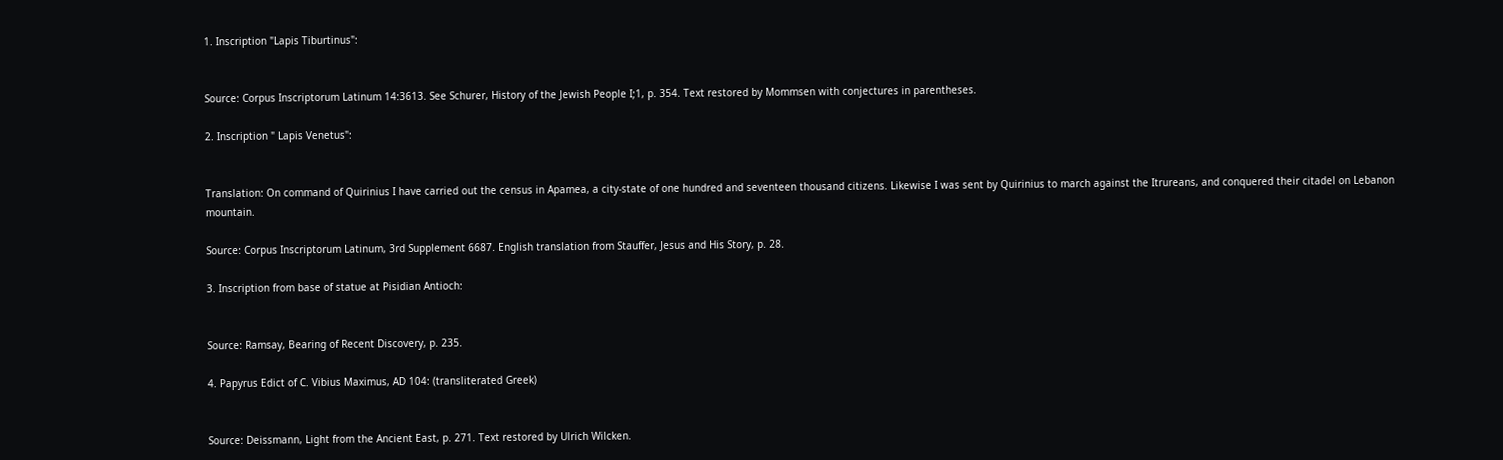1. Inscription "Lapis Tiburtinus":


Source: Corpus Inscriptorum Latinum 14:3613. See Schurer, History of the Jewish People I;1, p. 354. Text restored by Mommsen with conjectures in parentheses.

2. Inscription " Lapis Venetus":


Translation: On command of Quirinius I have carried out the census in Apamea, a city-state of one hundred and seventeen thousand citizens. Likewise I was sent by Quirinius to march against the Itrureans, and conquered their citadel on Lebanon mountain.

Source: Corpus Inscriptorum Latinum, 3rd Supplement 6687. English translation from Stauffer, Jesus and His Story, p. 28.

3. Inscription from base of statue at Pisidian Antioch:


Source: Ramsay, Bearing of Recent Discovery, p. 235.

4. Papyrus Edict of C. Vibius Maximus, AD 104: (transliterated Greek)


Source: Deissmann, Light from the Ancient East, p. 271. Text restored by Ulrich Wilcken.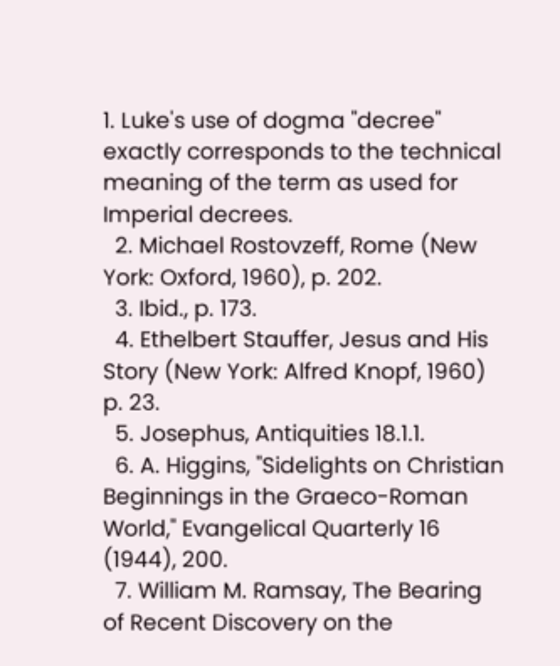1. Luke's use of dogma "decree" exactly corresponds to the technical meaning of the term as used for Imperial decrees.
  2. Michael Rostovzeff, Rome (New York: Oxford, 1960), p. 202.
  3. Ibid., p. 173.
  4. Ethelbert Stauffer, Jesus and His Story (New York: Alfred Knopf, 1960) p. 23.
  5. Josephus, Antiquities 18.1.1.
  6. A. Higgins, "Sidelights on Christian Beginnings in the Graeco-Roman World," Evangelical Quarterly 16 (1944), 200.
  7. William M. Ramsay, The Bearing of Recent Discovery on the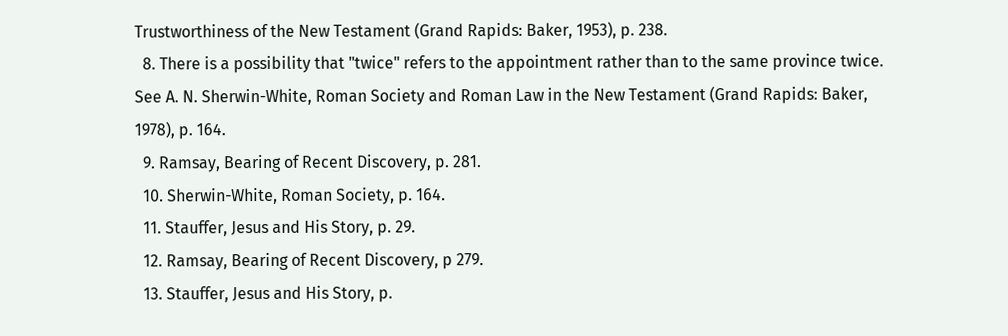Trustworthiness of the New Testament (Grand Rapids: Baker, 1953), p. 238.
  8. There is a possibility that "twice" refers to the appointment rather than to the same province twice. See A. N. Sherwin-White, Roman Society and Roman Law in the New Testament (Grand Rapids: Baker, 1978), p. 164.
  9. Ramsay, Bearing of Recent Discovery, p. 281.
  10. Sherwin-White, Roman Society, p. 164.
  11. Stauffer, Jesus and His Story, p. 29.
  12. Ramsay, Bearing of Recent Discovery, p 279.
  13. Stauffer, Jesus and His Story, p.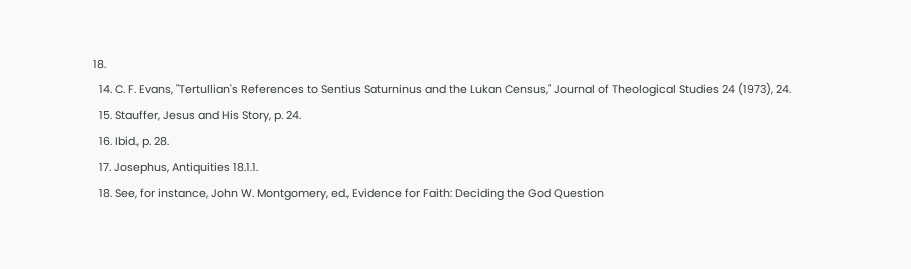18.
  14. C. F. Evans, "Tertullian's References to Sentius Saturninus and the Lukan Census," Journal of Theological Studies 24 (1973), 24.
  15. Stauffer, Jesus and His Story, p. 24.
  16. Ibid., p. 28.
  17. Josephus, Antiquities 18.1.1.
  18. See, for instance, John W. Montgomery, ed., Evidence for Faith: Deciding the God Question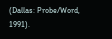(Dallas: Probe/Word, 1991).